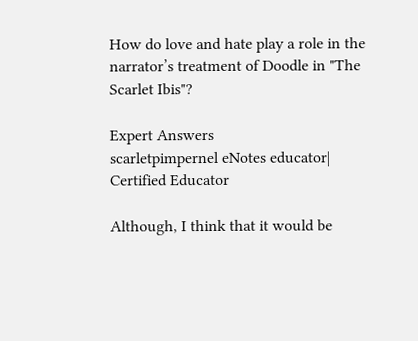How do love and hate play a role in the narrator’s treatment of Doodle in "The Scarlet Ibis"?

Expert Answers
scarletpimpernel eNotes educator| Certified Educator

Although, I think that it would be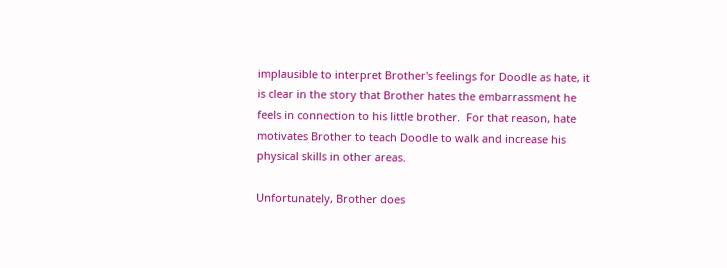implausible to interpret Brother's feelings for Doodle as hate, it is clear in the story that Brother hates the embarrassment he feels in connection to his little brother.  For that reason, hate motivates Brother to teach Doodle to walk and increase his physical skills in other areas.

Unfortunately, Brother does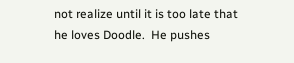not realize until it is too late that he loves Doodle.  He pushes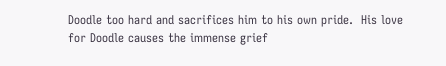Doodle too hard and sacrifices him to his own pride.  His love for Doodle causes the immense grief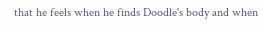that he feels when he finds Doodle's body and when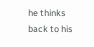he thinks back to his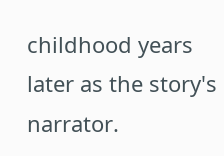childhood years later as the story's narrator.